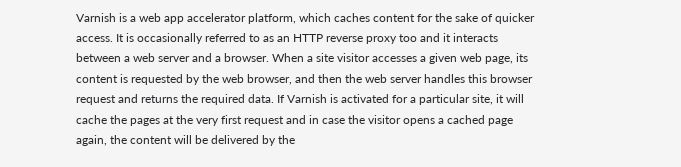Varnish is a web app accelerator platform, which caches content for the sake of quicker access. It is occasionally referred to as an HTTP reverse proxy too and it interacts between a web server and a browser. When a site visitor accesses a given web page, its content is requested by the web browser, and then the web server handles this browser request and returns the required data. If Varnish is activated for a particular site, it will cache the pages at the very first request and in case the visitor opens a cached page again, the content will be delivered by the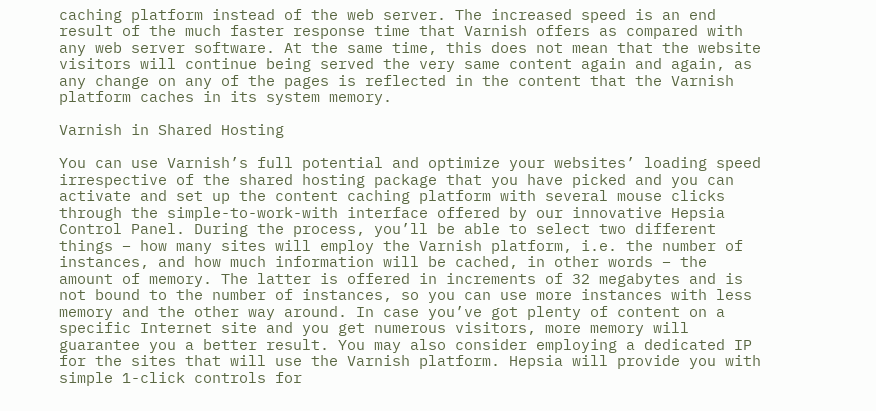caching platform instead of the web server. The increased speed is an end result of the much faster response time that Varnish offers as compared with any web server software. At the same time, this does not mean that the website visitors will continue being served the very same content again and again, as any change on any of the pages is reflected in the content that the Varnish platform caches in its system memory.

Varnish in Shared Hosting

You can use Varnish’s full potential and optimize your websites’ loading speed irrespective of the shared hosting package that you have picked and you can activate and set up the content caching platform with several mouse clicks through the simple-to-work-with interface offered by our innovative Hepsia Control Panel. During the process, you’ll be able to select two different things – how many sites will employ the Varnish platform, i.e. the number of instances, and how much information will be cached, in other words – the amount of memory. The latter is offered in increments of 32 megabytes and is not bound to the number of instances, so you can use more instances with less memory and the other way around. In case you’ve got plenty of content on a specific Internet site and you get numerous visitors, more memory will guarantee you a better result. You may also consider employing a dedicated IP for the sites that will use the Varnish platform. Hepsia will provide you with simple 1-click controls for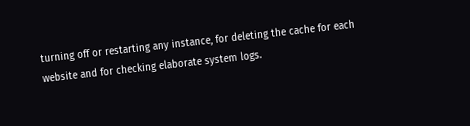turning off or restarting any instance, for deleting the cache for each website and for checking elaborate system logs.